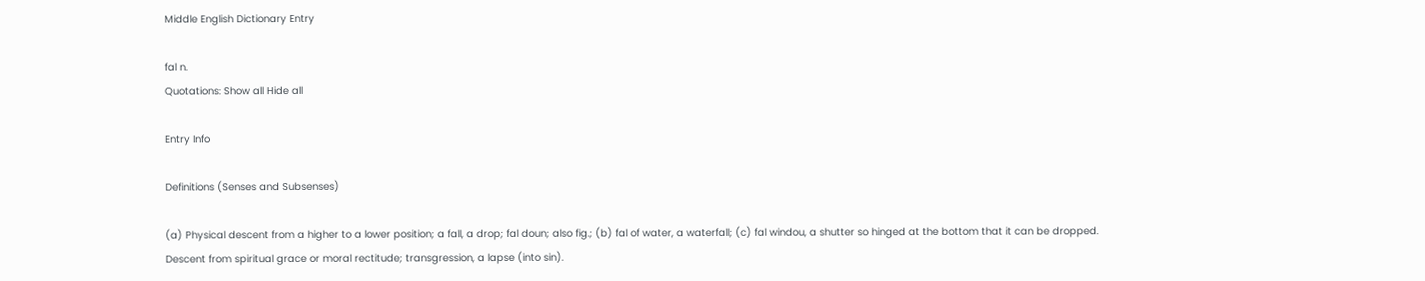Middle English Dictionary Entry

fal n.
Quotations: Show all Hide all

Entry Info

Definitions (Senses and Subsenses)

(a) Physical descent from a higher to a lower position; a fall, a drop; fal doun; also fig.; (b) fal of water, a waterfall; (c) fal windou, a shutter so hinged at the bottom that it can be dropped.
Descent from spiritual grace or moral rectitude; transgression, a lapse (into sin).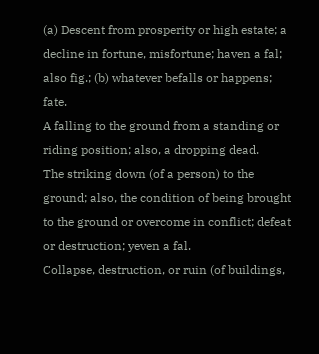(a) Descent from prosperity or high estate; a decline in fortune, misfortune; haven a fal; also fig.; (b) whatever befalls or happens; fate.
A falling to the ground from a standing or riding position; also, a dropping dead.
The striking down (of a person) to the ground; also, the condition of being brought to the ground or overcome in conflict; defeat or destruction; yeven a fal.
Collapse, destruction, or ruin (of buildings,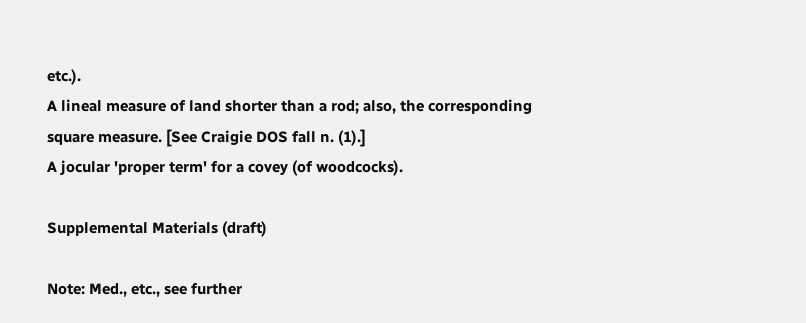etc.).
A lineal measure of land shorter than a rod; also, the corresponding square measure. [See Craigie DOS fall n. (1).]
A jocular 'proper term' for a covey (of woodcocks).

Supplemental Materials (draft)

Note: Med., etc., see further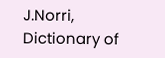J.Norri, Dictionary of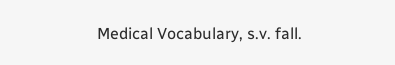Medical Vocabulary, s.v. fall.